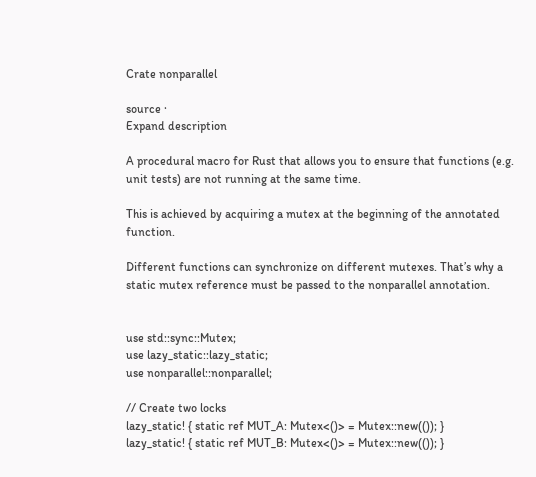Crate nonparallel

source ·
Expand description

A procedural macro for Rust that allows you to ensure that functions (e.g. unit tests) are not running at the same time.

This is achieved by acquiring a mutex at the beginning of the annotated function.

Different functions can synchronize on different mutexes. That’s why a static mutex reference must be passed to the nonparallel annotation.


use std::sync::Mutex;
use lazy_static::lazy_static;
use nonparallel::nonparallel;

// Create two locks
lazy_static! { static ref MUT_A: Mutex<()> = Mutex::new(()); }
lazy_static! { static ref MUT_B: Mutex<()> = Mutex::new(()); }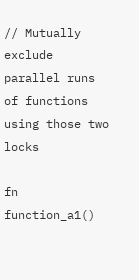// Mutually exclude parallel runs of functions using those two locks

fn function_a1()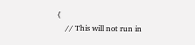{
    // This will not run in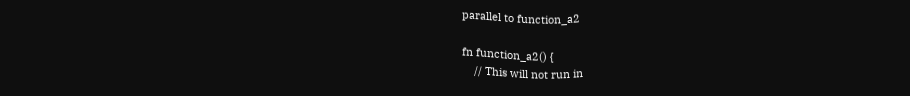parallel to function_a2

fn function_a2() {
    // This will not run in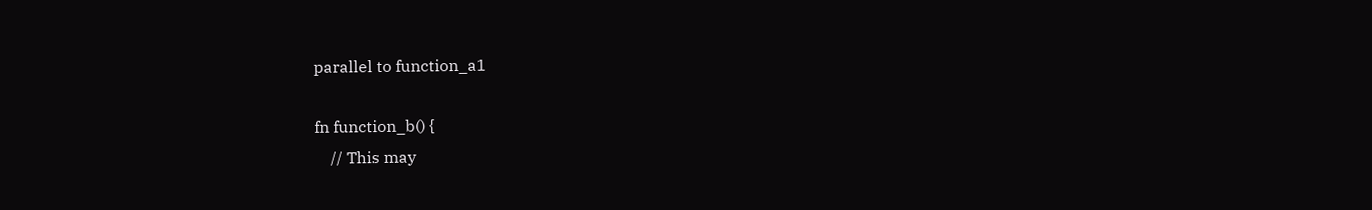parallel to function_a1

fn function_b() {
    // This may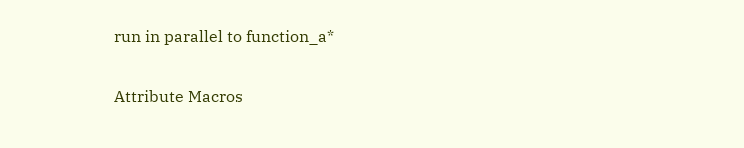run in parallel to function_a*

Attribute Macros